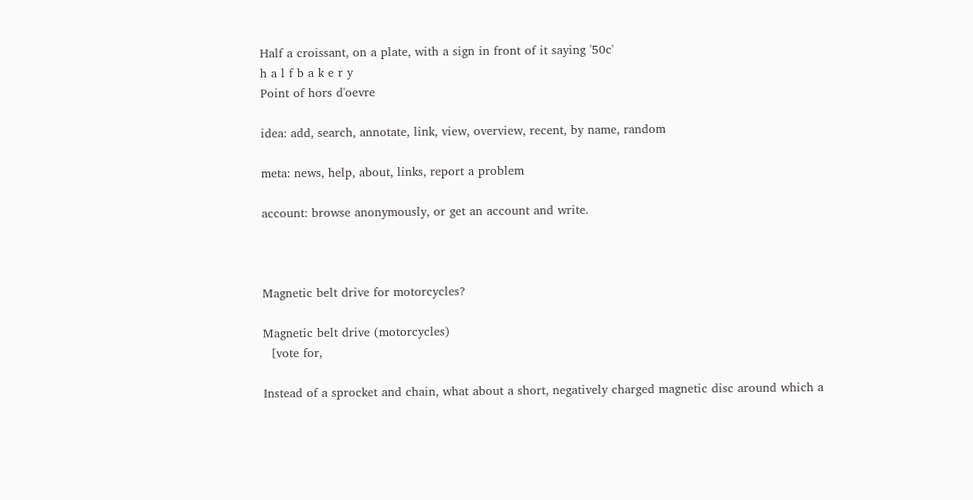Half a croissant, on a plate, with a sign in front of it saying '50c'
h a l f b a k e r y
Point of hors d'oevre

idea: add, search, annotate, link, view, overview, recent, by name, random

meta: news, help, about, links, report a problem

account: browse anonymously, or get an account and write.



Magnetic belt drive for motorcycles?

Magnetic belt drive (motorcycles)
  [vote for,

Instead of a sprocket and chain, what about a short, negatively charged magnetic disc around which a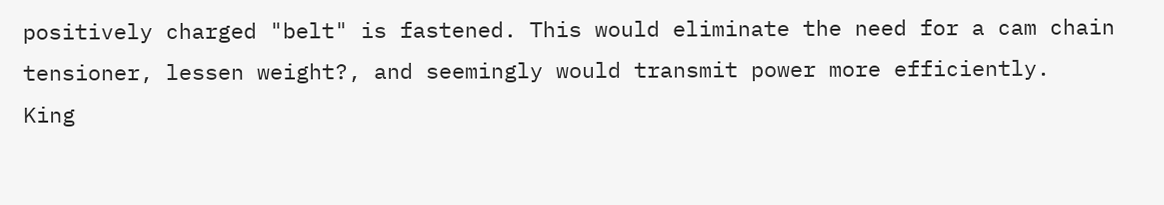positively charged "belt" is fastened. This would eliminate the need for a cam chain tensioner, lessen weight?, and seemingly would transmit power more efficiently.
King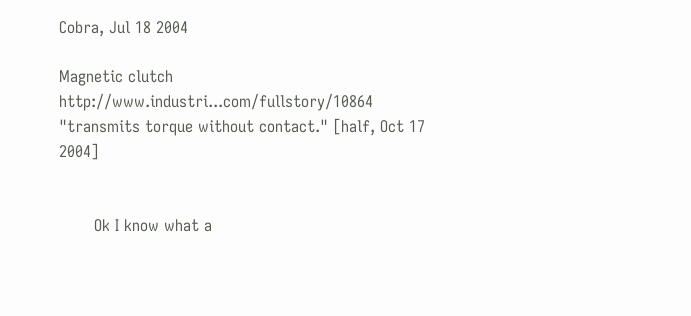Cobra, Jul 18 2004

Magnetic clutch http://www.industri...com/fullstory/10864
"transmits torque without contact." [half, Oct 17 2004]


       Ok I know what a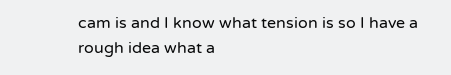cam is and I know what tension is so I have a rough idea what a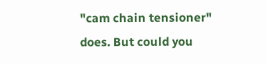"cam chain tensioner" does. But could you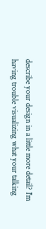describe your design in a little more detail? I'm having trouble visualizing what your talking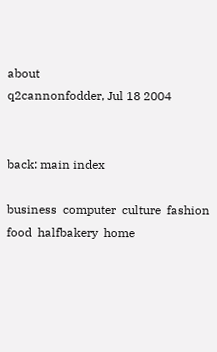about
q2cannonfodder, Jul 18 2004


back: main index

business  computer  culture  fashion  food  halfbakery  home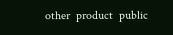other  product  public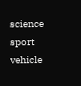science  sport  vehicle